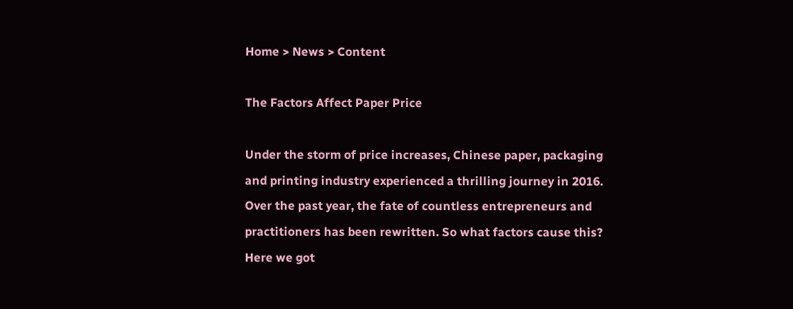Home > News > Content

The Factors Affect Paper Price

Under the storm of price increases, Chinese paper, packaging and printing industry experienced a thrilling journey in 2016. Over the past year, the fate of countless entrepreneurs and practitioners has been rewritten. So what factors cause this? Here we got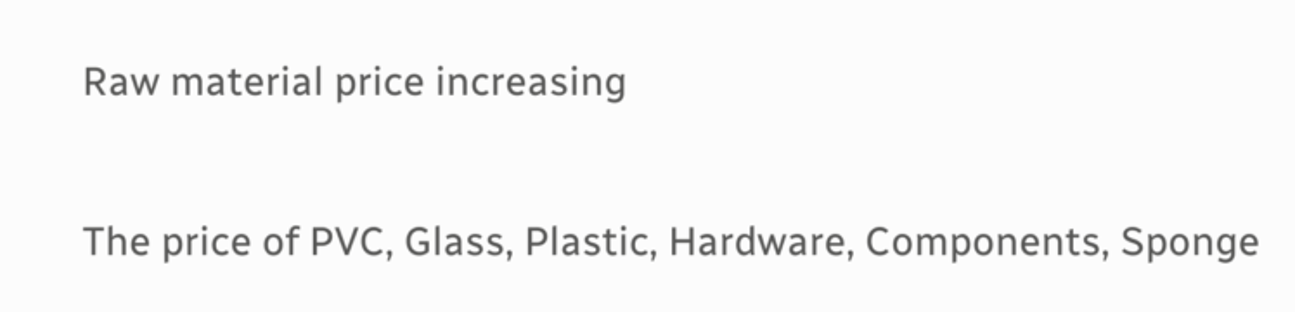Raw material price increasing

The price of PVC, Glass, Plastic, Hardware, Components, Sponge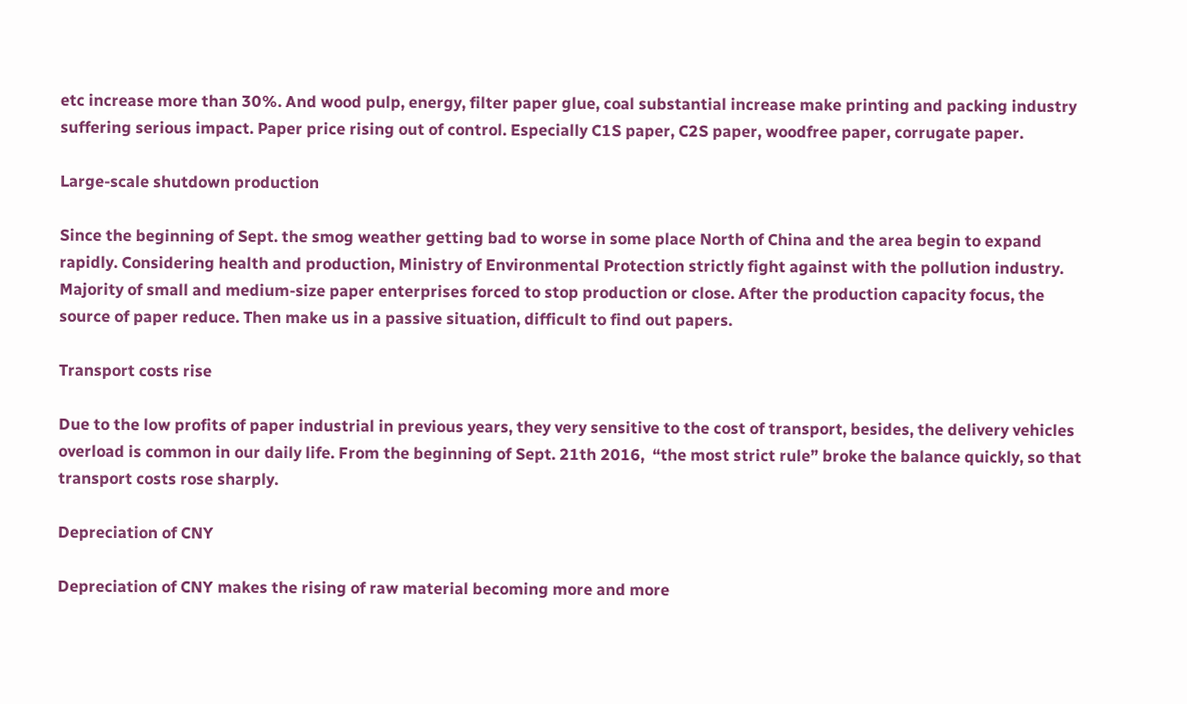etc increase more than 30%. And wood pulp, energy, filter paper glue, coal substantial increase make printing and packing industry suffering serious impact. Paper price rising out of control. Especially C1S paper, C2S paper, woodfree paper, corrugate paper.

Large-scale shutdown production

Since the beginning of Sept. the smog weather getting bad to worse in some place North of China and the area begin to expand rapidly. Considering health and production, Ministry of Environmental Protection strictly fight against with the pollution industry. Majority of small and medium-size paper enterprises forced to stop production or close. After the production capacity focus, the source of paper reduce. Then make us in a passive situation, difficult to find out papers.

Transport costs rise

Due to the low profits of paper industrial in previous years, they very sensitive to the cost of transport, besides, the delivery vehicles overload is common in our daily life. From the beginning of Sept. 21th 2016,  “the most strict rule” broke the balance quickly, so that transport costs rose sharply.

Depreciation of CNY

Depreciation of CNY makes the rising of raw material becoming more and more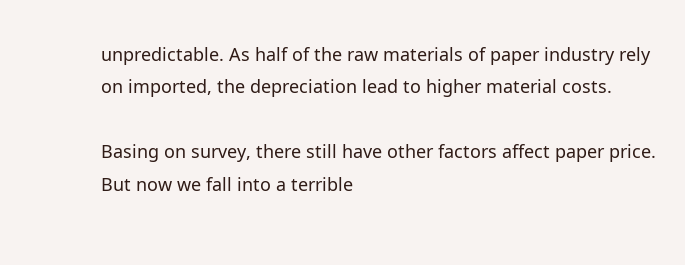unpredictable. As half of the raw materials of paper industry rely on imported, the depreciation lead to higher material costs.

Basing on survey, there still have other factors affect paper price. But now we fall into a terrible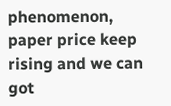phenomenon, paper price keep rising and we can got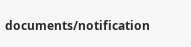documents/notification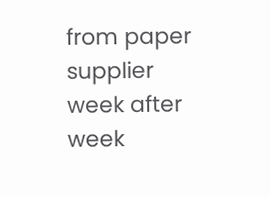from paper supplier week after week